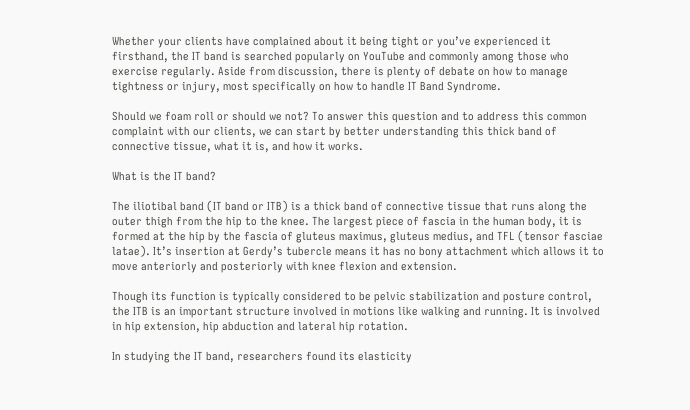Whether your clients have complained about it being tight or you’ve experienced it firsthand, the IT band is searched popularly on YouTube and commonly among those who exercise regularly. Aside from discussion, there is plenty of debate on how to manage tightness or injury, most specifically on how to handle IT Band Syndrome.

Should we foam roll or should we not? To answer this question and to address this common complaint with our clients, we can start by better understanding this thick band of connective tissue, what it is, and how it works.

What is the IT band?

The iliotibal band (IT band or ITB) is a thick band of connective tissue that runs along the outer thigh from the hip to the knee. The largest piece of fascia in the human body, it is formed at the hip by the fascia of gluteus maximus, gluteus medius, and TFL (tensor fasciae latae). It’s insertion at Gerdy’s tubercle means it has no bony attachment which allows it to move anteriorly and posteriorly with knee flexion and extension.

Though its function is typically considered to be pelvic stabilization and posture control, the ITB is an important structure involved in motions like walking and running. It is involved in hip extension, hip abduction and lateral hip rotation.

In studying the IT band, researchers found its elasticity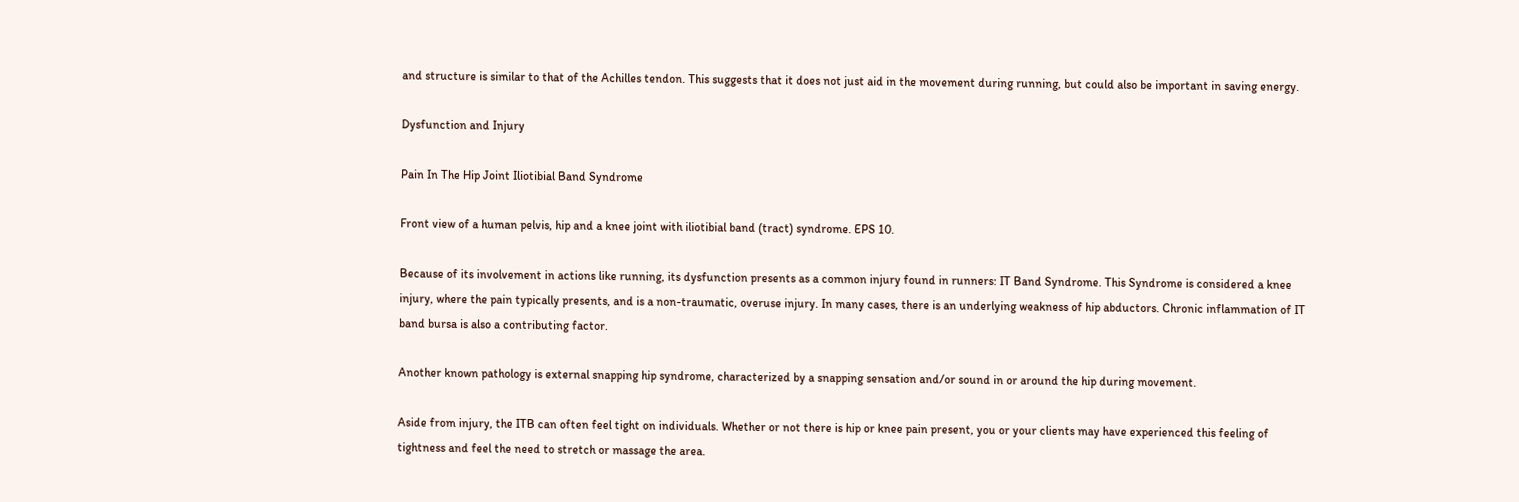and structure is similar to that of the Achilles tendon. This suggests that it does not just aid in the movement during running, but could also be important in saving energy.

Dysfunction and Injury

Pain In The Hip Joint Iliotibial Band Syndrome

Front view of a human pelvis, hip and a knee joint with iliotibial band (tract) syndrome. EPS 10.

Because of its involvement in actions like running, its dysfunction presents as a common injury found in runners: IT Band Syndrome. This Syndrome is considered a knee injury, where the pain typically presents, and is a non-traumatic, overuse injury. In many cases, there is an underlying weakness of hip abductors. Chronic inflammation of IT band bursa is also a contributing factor.

Another known pathology is external snapping hip syndrome, characterized by a snapping sensation and/or sound in or around the hip during movement.

Aside from injury, the ITB can often feel tight on individuals. Whether or not there is hip or knee pain present, you or your clients may have experienced this feeling of tightness and feel the need to stretch or massage the area.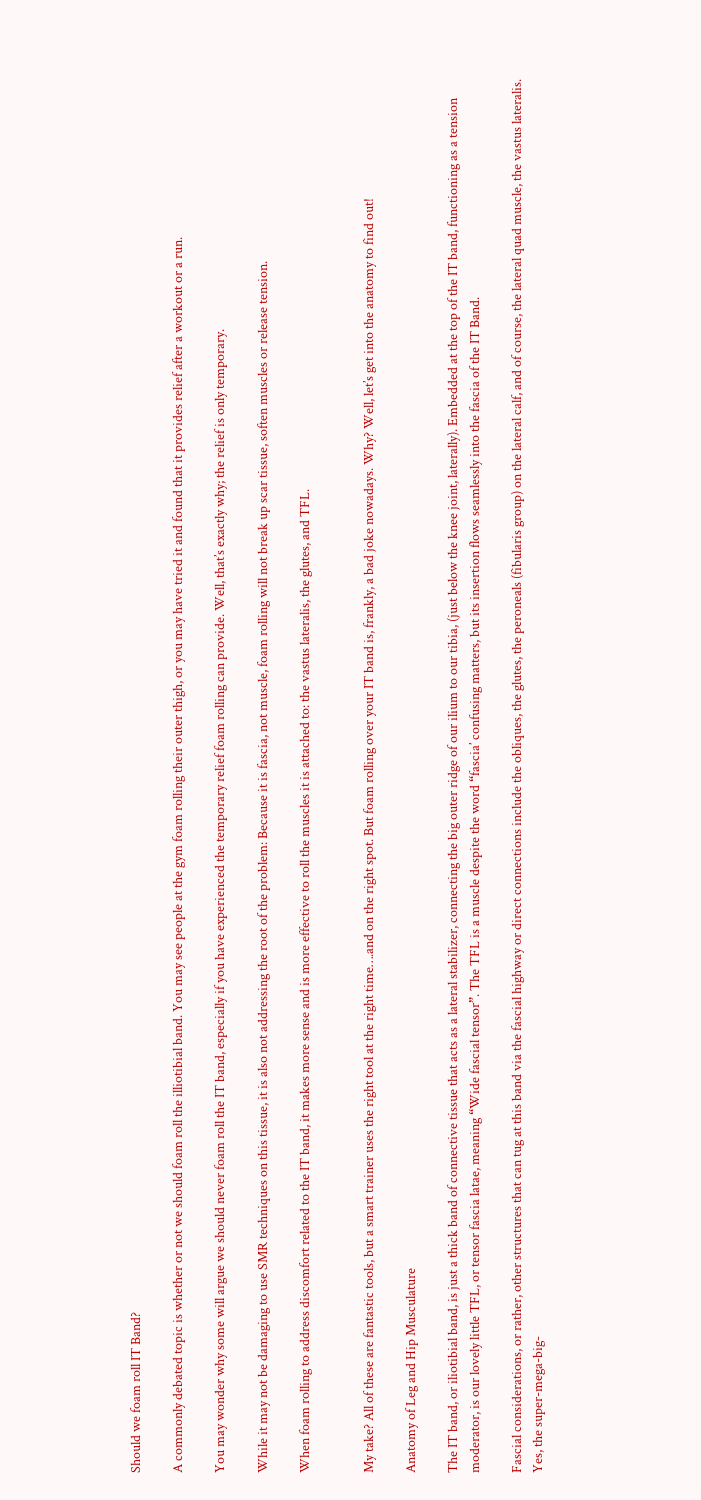Should we foam roll IT Band?

A commonly debated topic is whether or not we should foam roll the illiotibial band. You may see people at the gym foam rolling their outer thigh, or you may have tried it and found that it provides relief after a workout or a run.

You may wonder why some will argue we should never foam roll the IT band, especially if you have experienced the temporary relief foam rolling can provide. Well, that’s exactly why; the relief is only temporary.

While it may not be damaging to use SMR techniques on this tissue, it is also not addressing the root of the problem: Because it is fascia, not muscle, foam rolling will not break up scar tissue, soften muscles or release tension.

When foam rolling to address discomfort related to the IT band, it makes more sense and is more effective to roll the muscles it is attached to: the vastus lateralis, the glutes, and TFL.


My take? All of these are fantastic tools, but a smart trainer uses the right tool at the right time….and on the right spot. But foam rolling over your IT band is, frankly, a bad joke nowadays. Why? Well, let’s get into the anatomy to find out!

Anatomy of Leg and Hip Musculature

The IT band, or iliotibial band, is just a thick band of connective tissue that acts as a lateral stabilizer, connecting the big outer ridge of our ilium to our tibia, (just below the knee joint, laterally). Embedded at the top of the IT band, functioning as a tension moderator, is our lovely little TFL, or tensor fascia latae, meaning “Wide fascial tensor”. The TFL is a muscle despite the word “fascia’ confusing matters, but its insertion flows seamlessly into the fascia of the IT Band.

Fascial considerations, or rather, other structures that can tug at this band via the fascial highway or direct connections include the obliques, the glutes, the peroneals (fibularis group) on the lateral calf, and of course, the lateral quad muscle, the vastus lateralis. Yes, the super-mega-big-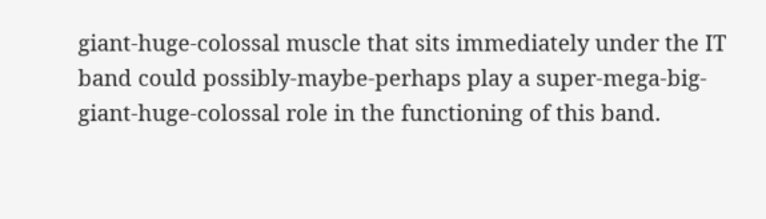giant-huge-colossal muscle that sits immediately under the IT band could possibly-maybe-perhaps play a super-mega-big-giant-huge-colossal role in the functioning of this band.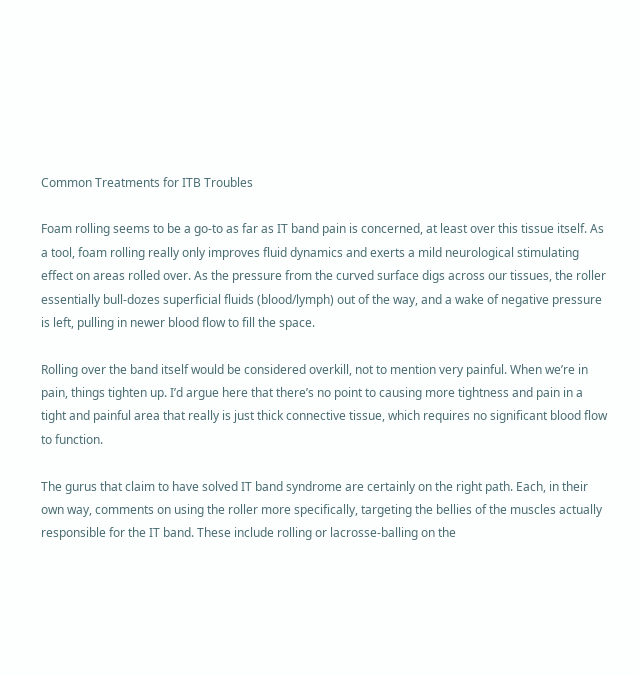Common Treatments for ITB Troubles

Foam rolling seems to be a go-to as far as IT band pain is concerned, at least over this tissue itself. As a tool, foam rolling really only improves fluid dynamics and exerts a mild neurological stimulating effect on areas rolled over. As the pressure from the curved surface digs across our tissues, the roller essentially bull-dozes superficial fluids (blood/lymph) out of the way, and a wake of negative pressure is left, pulling in newer blood flow to fill the space.

Rolling over the band itself would be considered overkill, not to mention very painful. When we’re in pain, things tighten up. I’d argue here that there’s no point to causing more tightness and pain in a tight and painful area that really is just thick connective tissue, which requires no significant blood flow to function.

The gurus that claim to have solved IT band syndrome are certainly on the right path. Each, in their own way, comments on using the roller more specifically, targeting the bellies of the muscles actually responsible for the IT band. These include rolling or lacrosse-balling on the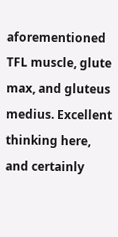aforementioned TFL muscle, glute max, and gluteus medius. Excellent thinking here, and certainly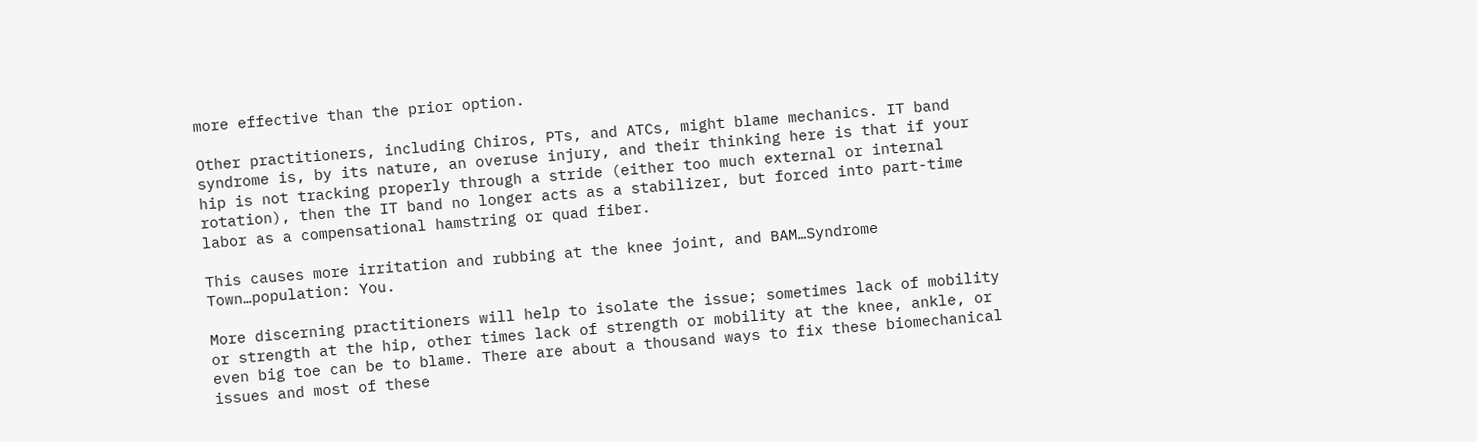more effective than the prior option.

Other practitioners, including Chiros, PTs, and ATCs, might blame mechanics. IT band syndrome is, by its nature, an overuse injury, and their thinking here is that if your hip is not tracking properly through a stride (either too much external or internal rotation), then the IT band no longer acts as a stabilizer, but forced into part-time labor as a compensational hamstring or quad fiber.

This causes more irritation and rubbing at the knee joint, and BAM…Syndrome Town…population: You.

More discerning practitioners will help to isolate the issue; sometimes lack of mobility or strength at the hip, other times lack of strength or mobility at the knee, ankle, or even big toe can be to blame. There are about a thousand ways to fix these biomechanical issues and most of these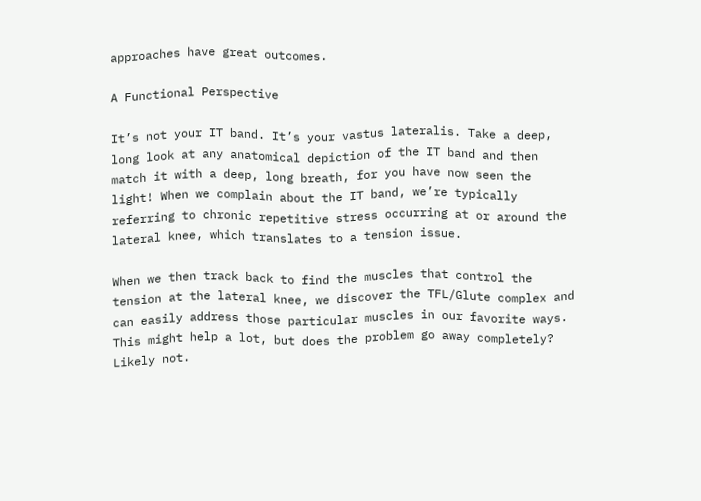approaches have great outcomes.

A Functional Perspective

It’s not your IT band. It’s your vastus lateralis. Take a deep, long look at any anatomical depiction of the IT band and then match it with a deep, long breath, for you have now seen the light! When we complain about the IT band, we’re typically referring to chronic repetitive stress occurring at or around the lateral knee, which translates to a tension issue.

When we then track back to find the muscles that control the tension at the lateral knee, we discover the TFL/Glute complex and can easily address those particular muscles in our favorite ways. This might help a lot, but does the problem go away completely? Likely not.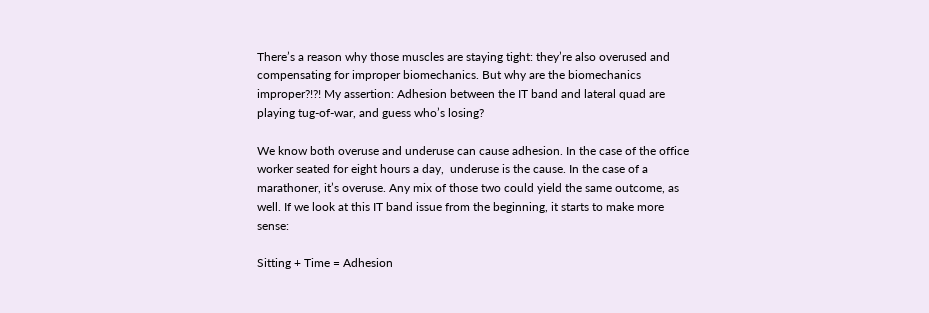There’s a reason why those muscles are staying tight: they’re also overused and compensating for improper biomechanics. But why are the biomechanics improper?!?! My assertion: Adhesion between the IT band and lateral quad are playing tug-of-war, and guess who’s losing?

We know both overuse and underuse can cause adhesion. In the case of the office worker seated for eight hours a day,  underuse is the cause. In the case of a marathoner, it’s overuse. Any mix of those two could yield the same outcome, as well. If we look at this IT band issue from the beginning, it starts to make more sense:

Sitting + Time = Adhesion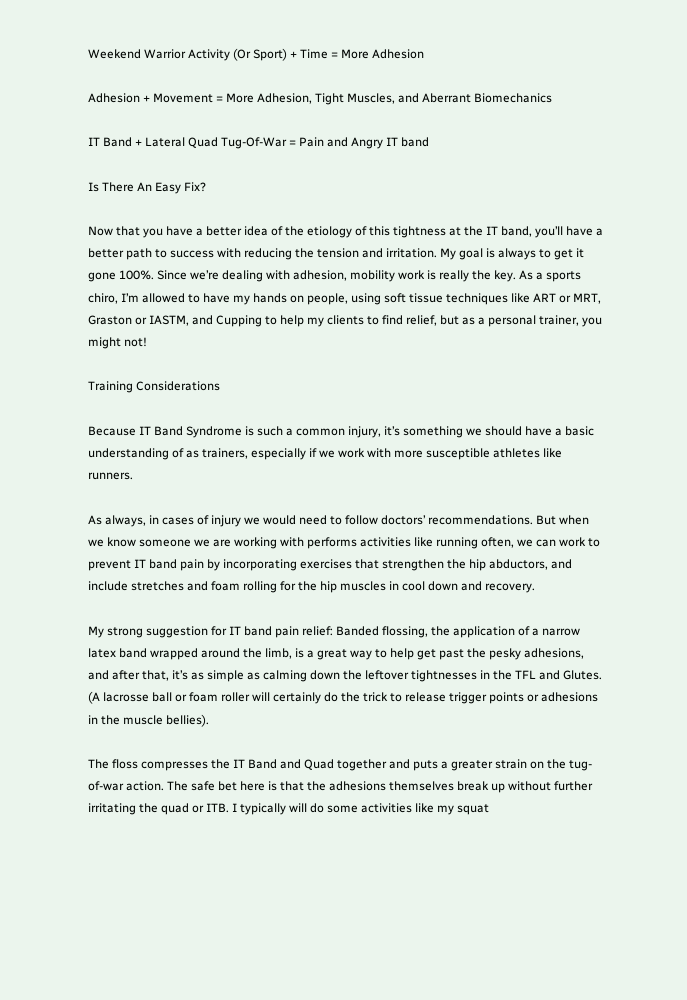Weekend Warrior Activity (Or Sport) + Time = More Adhesion

Adhesion + Movement = More Adhesion, Tight Muscles, and Aberrant Biomechanics

IT Band + Lateral Quad Tug-Of-War = Pain and Angry IT band

Is There An Easy Fix?

Now that you have a better idea of the etiology of this tightness at the IT band, you’ll have a better path to success with reducing the tension and irritation. My goal is always to get it gone 100%. Since we’re dealing with adhesion, mobility work is really the key. As a sports chiro, I’m allowed to have my hands on people, using soft tissue techniques like ART or MRT, Graston or IASTM, and Cupping to help my clients to find relief, but as a personal trainer, you might not!

Training Considerations

Because IT Band Syndrome is such a common injury, it’s something we should have a basic understanding of as trainers, especially if we work with more susceptible athletes like runners.

As always, in cases of injury we would need to follow doctors’ recommendations. But when we know someone we are working with performs activities like running often, we can work to prevent IT band pain by incorporating exercises that strengthen the hip abductors, and include stretches and foam rolling for the hip muscles in cool down and recovery.

My strong suggestion for IT band pain relief: Banded flossing, the application of a narrow latex band wrapped around the limb, is a great way to help get past the pesky adhesions, and after that, it’s as simple as calming down the leftover tightnesses in the TFL and Glutes. (A lacrosse ball or foam roller will certainly do the trick to release trigger points or adhesions in the muscle bellies).

The floss compresses the IT Band and Quad together and puts a greater strain on the tug-of-war action. The safe bet here is that the adhesions themselves break up without further irritating the quad or ITB. I typically will do some activities like my squat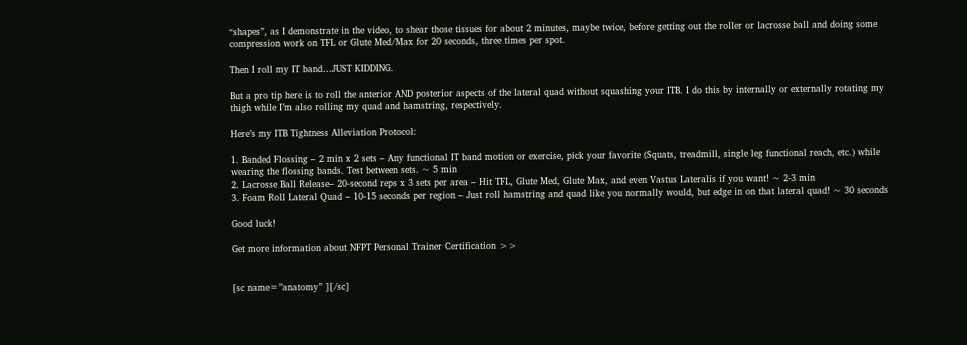“shapes”, as I demonstrate in the video, to shear those tissues for about 2 minutes, maybe twice, before getting out the roller or lacrosse ball and doing some compression work on TFL or Glute Med/Max for 20 seconds, three times per spot.

Then I roll my IT band…JUST KIDDING.

But a pro tip here is to roll the anterior AND posterior aspects of the lateral quad without squashing your ITB. I do this by internally or externally rotating my thigh while I’m also rolling my quad and hamstring, respectively.

Here’s my ITB Tightness Alleviation Protocol:

1. Banded Flossing – 2 min x 2 sets – Any functional IT band motion or exercise, pick your favorite (Squats, treadmill, single leg functional reach, etc.) while wearing the flossing bands. Test between sets. ~ 5 min
2. Lacrosse Ball Release– 20-second reps x 3 sets per area – Hit TFL, Glute Med, Glute Max, and even Vastus Lateralis if you want! ~ 2-3 min
3. Foam Roll Lateral Quad – 10-15 seconds per region – Just roll hamstring and quad like you normally would, but edge in on that lateral quad! ~ 30 seconds

Good luck!

Get more information about NFPT Personal Trainer Certification >>


[sc name=”anatomy” ][/sc]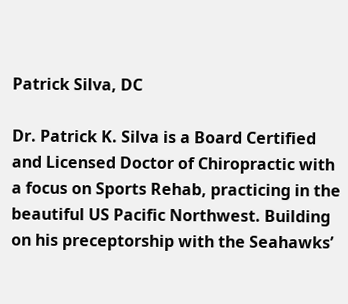Patrick Silva, DC

Dr. Patrick K. Silva is a Board Certified and Licensed Doctor of Chiropractic with a focus on Sports Rehab, practicing in the beautiful US Pacific Northwest. Building on his preceptorship with the Seahawks’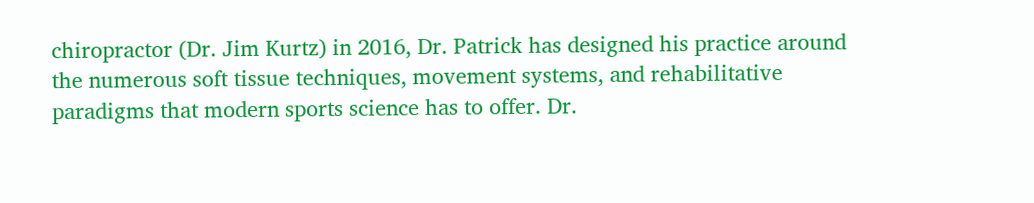chiropractor (Dr. Jim Kurtz) in 2016, Dr. Patrick has designed his practice around the numerous soft tissue techniques, movement systems, and rehabilitative paradigms that modern sports science has to offer. Dr.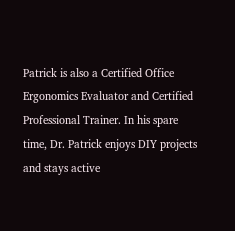Patrick is also a Certified Office Ergonomics Evaluator and Certified Professional Trainer. In his spare time, Dr. Patrick enjoys DIY projects and stays active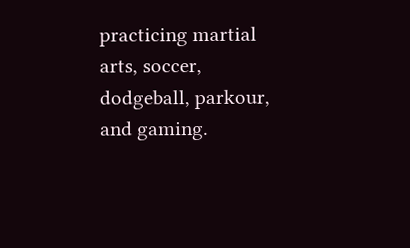practicing martial arts, soccer, dodgeball, parkour, and gaming.